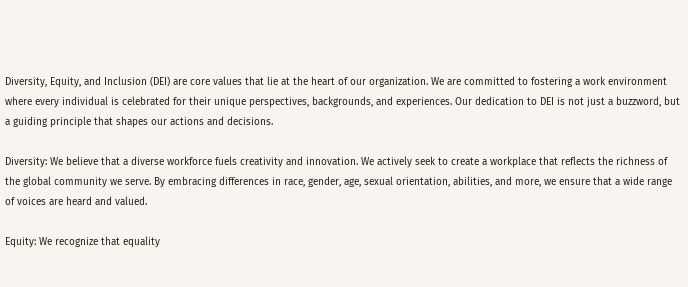Diversity, Equity, and Inclusion (DEI) are core values that lie at the heart of our organization. We are committed to fostering a work environment where every individual is celebrated for their unique perspectives, backgrounds, and experiences. Our dedication to DEI is not just a buzzword, but a guiding principle that shapes our actions and decisions.

Diversity: We believe that a diverse workforce fuels creativity and innovation. We actively seek to create a workplace that reflects the richness of the global community we serve. By embracing differences in race, gender, age, sexual orientation, abilities, and more, we ensure that a wide range of voices are heard and valued.

Equity: We recognize that equality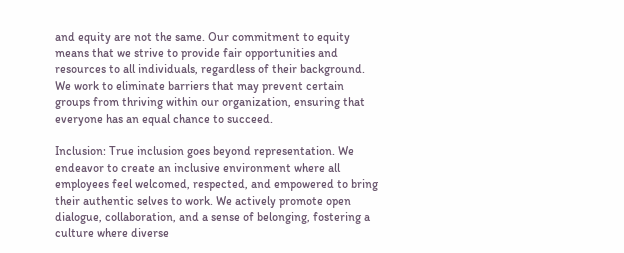and equity are not the same. Our commitment to equity means that we strive to provide fair opportunities and resources to all individuals, regardless of their background. We work to eliminate barriers that may prevent certain groups from thriving within our organization, ensuring that everyone has an equal chance to succeed.

Inclusion: True inclusion goes beyond representation. We endeavor to create an inclusive environment where all employees feel welcomed, respected, and empowered to bring their authentic selves to work. We actively promote open dialogue, collaboration, and a sense of belonging, fostering a culture where diverse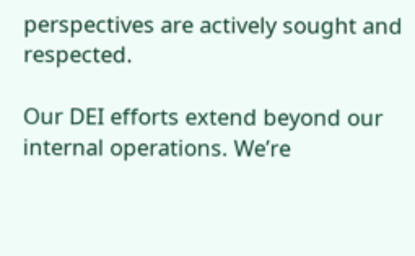perspectives are actively sought and respected.

Our DEI efforts extend beyond our internal operations. We’re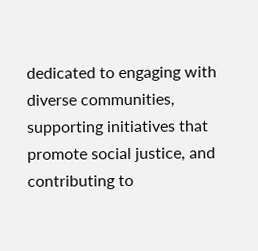dedicated to engaging with diverse communities, supporting initiatives that promote social justice, and contributing to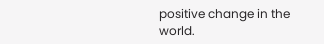positive change in the world.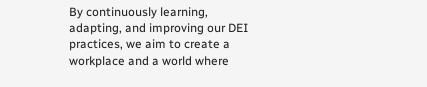By continuously learning, adapting, and improving our DEI practices, we aim to create a workplace and a world where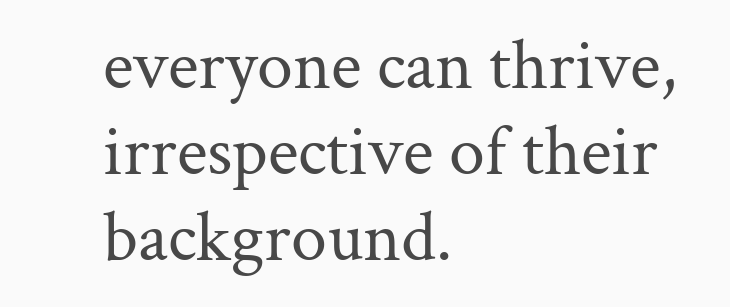everyone can thrive, irrespective of their background.